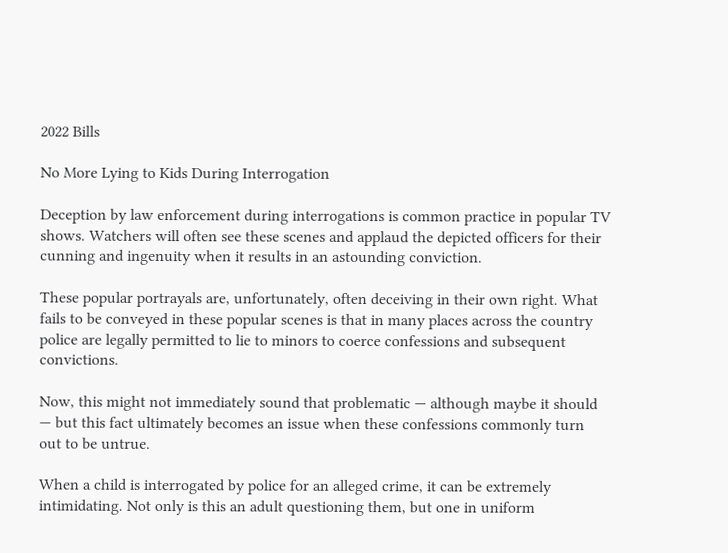2022 Bills

No More Lying to Kids During Interrogation

Deception by law enforcement during interrogations is common practice in popular TV shows. Watchers will often see these scenes and applaud the depicted officers for their cunning and ingenuity when it results in an astounding conviction.

These popular portrayals are, unfortunately, often deceiving in their own right. What fails to be conveyed in these popular scenes is that in many places across the country police are legally permitted to lie to minors to coerce confessions and subsequent convictions.

Now, this might not immediately sound that problematic — although maybe it should — but this fact ultimately becomes an issue when these confessions commonly turn out to be untrue.

When a child is interrogated by police for an alleged crime, it can be extremely intimidating. Not only is this an adult questioning them, but one in uniform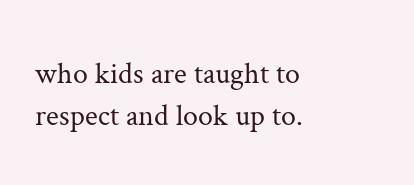who kids are taught to respect and look up to.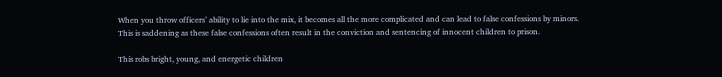When you throw officers’ ability to lie into the mix, it becomes all the more complicated and can lead to false confessions by minors. This is saddening as these false confessions often result in the conviction and sentencing of innocent children to prison.

This robs bright, young, and energetic children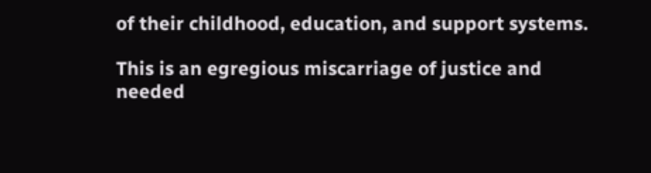of their childhood, education, and support systems.

This is an egregious miscarriage of justice and needed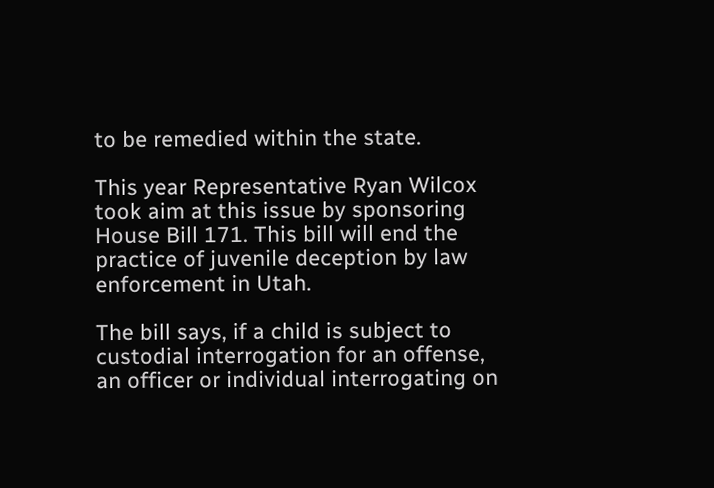to be remedied within the state.

This year Representative Ryan Wilcox took aim at this issue by sponsoring House Bill 171. This bill will end the practice of juvenile deception by law enforcement in Utah.

The bill says, if a child is subject to custodial interrogation for an offense, an officer or individual interrogating on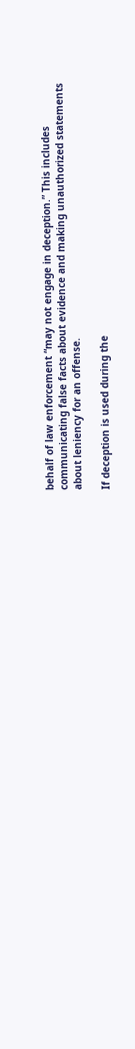behalf of law enforcement “may not engage in deception.” This includes communicating false facts about evidence and making unauthorized statements about leniency for an offense.

If deception is used during the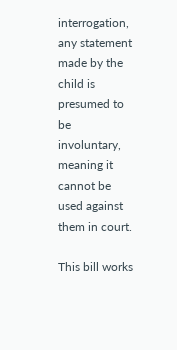interrogation, any statement made by the child is presumed to be involuntary, meaning it cannot be used against them in court.

This bill works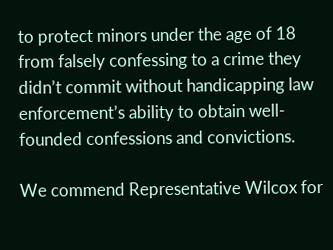to protect minors under the age of 18 from falsely confessing to a crime they didn’t commit without handicapping law enforcement’s ability to obtain well-founded confessions and convictions.

We commend Representative Wilcox for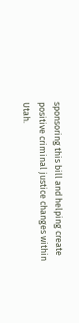sponsoring this bill and helping create positive criminal justice changes within Utah.